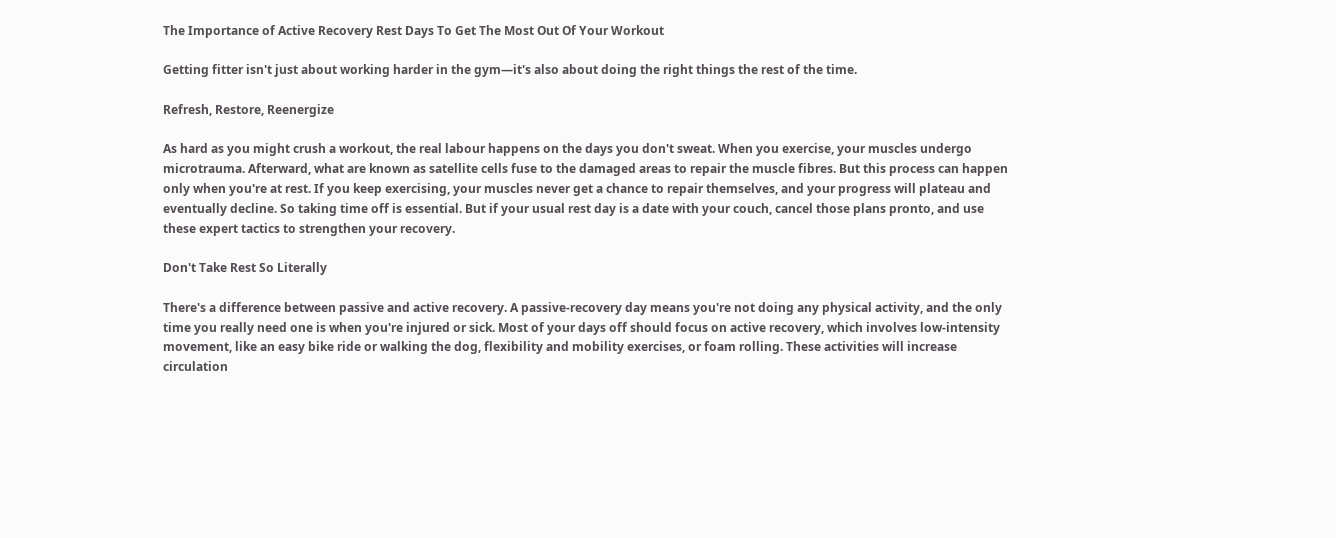The Importance of Active Recovery Rest Days To Get The Most Out Of Your Workout

Getting fitter isn't just about working harder in the gym—it's also about doing the right things the rest of the time.

Refresh, Restore, Reenergize

As hard as you might crush a workout, the real labour happens on the days you don't sweat. When you exercise, your muscles undergo microtrauma. Afterward, what are known as satellite cells fuse to the damaged areas to repair the muscle fibres. But this process can happen only when you're at rest. If you keep exercising, your muscles never get a chance to repair themselves, and your progress will plateau and eventually decline. So taking time off is essential. But if your usual rest day is a date with your couch, cancel those plans pronto, and use these expert tactics to strengthen your recovery.

Don't Take Rest So Literally

There's a difference between passive and active recovery. A passive-recovery day means you're not doing any physical activity, and the only time you really need one is when you're injured or sick. Most of your days off should focus on active recovery, which involves low-intensity movement, like an easy bike ride or walking the dog, flexibility and mobility exercises, or foam rolling. These activities will increase circulation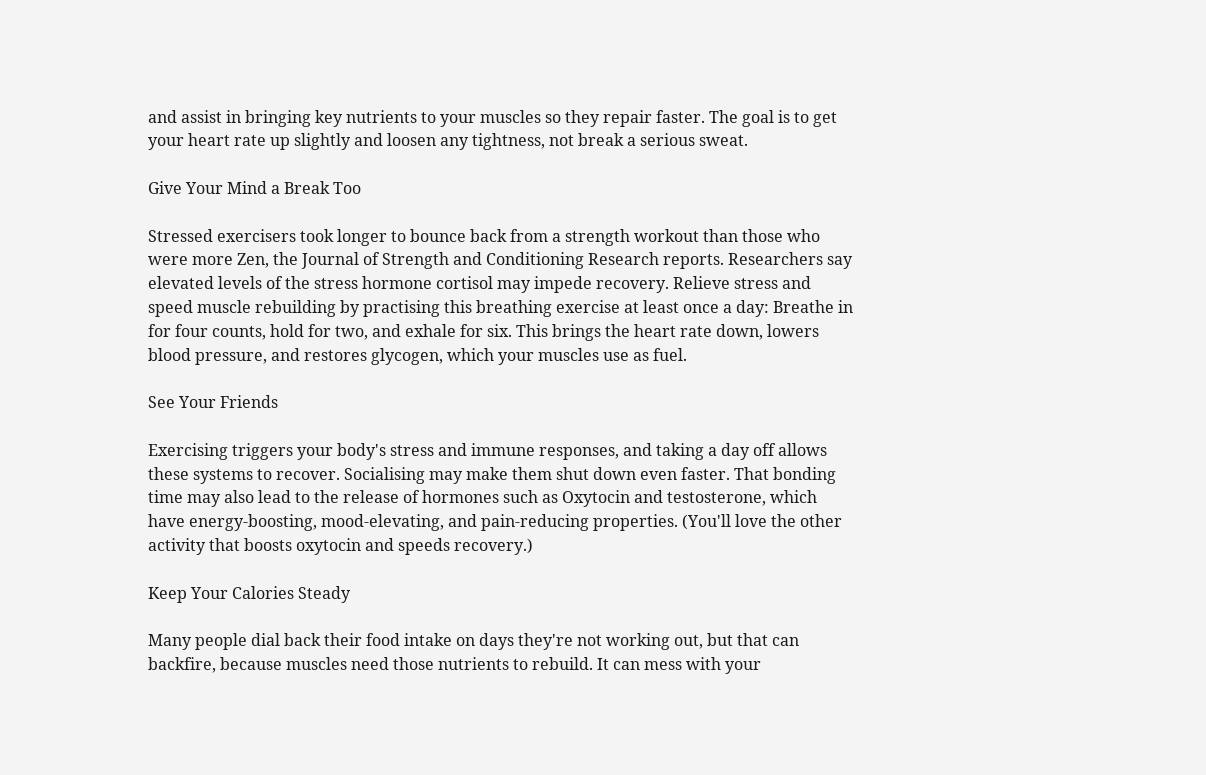and assist in bringing key nutrients to your muscles so they repair faster. The goal is to get your heart rate up slightly and loosen any tightness, not break a serious sweat.

Give Your Mind a Break Too

Stressed exercisers took longer to bounce back from a strength workout than those who were more Zen, the Journal of Strength and Conditioning Research reports. Researchers say elevated levels of the stress hormone cortisol may impede recovery. Relieve stress and speed muscle rebuilding by practising this breathing exercise at least once a day: Breathe in for four counts, hold for two, and exhale for six. This brings the heart rate down, lowers blood pressure, and restores glycogen, which your muscles use as fuel.

See Your Friends

Exercising triggers your body's stress and immune responses, and taking a day off allows these systems to recover. Socialising may make them shut down even faster. That bonding time may also lead to the release of hormones such as Oxytocin and testosterone, which have energy-boosting, mood-elevating, and pain-reducing properties. (You'll love the other activity that boosts oxytocin and speeds recovery.)

Keep Your Calories Steady

Many people dial back their food intake on days they're not working out, but that can backfire, because muscles need those nutrients to rebuild. It can mess with your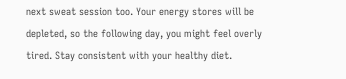next sweat session too. Your energy stores will be depleted, so the following day, you might feel overly tired. Stay consistent with your healthy diet.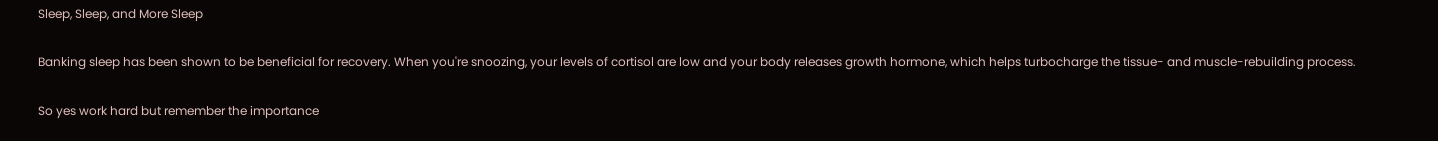Sleep, Sleep, and More Sleep

Banking sleep has been shown to be beneficial for recovery. When you're snoozing, your levels of cortisol are low and your body releases growth hormone, which helps turbocharge the tissue- and muscle-rebuilding process.

So yes work hard but remember the importance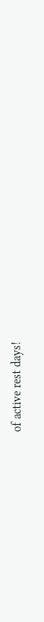of active rest days!